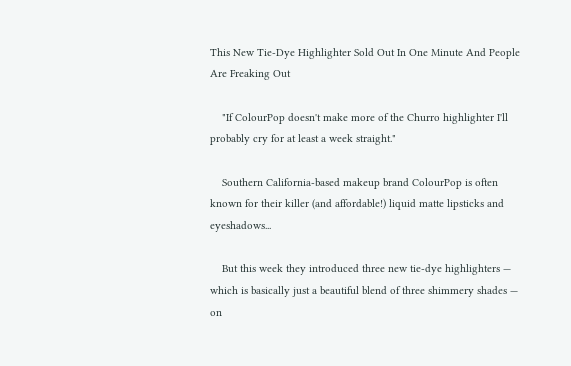This New Tie-Dye Highlighter Sold Out In One Minute And People Are Freaking Out

    "If ColourPop doesn't make more of the Churro highlighter I'll probably cry for at least a week straight."

    Southern California-based makeup brand ColourPop is often known for their killer (and affordable!) liquid matte lipsticks and eyeshadows...

    But this week they introduced three new tie-dye highlighters — which is basically just a beautiful blend of three shimmery shades — on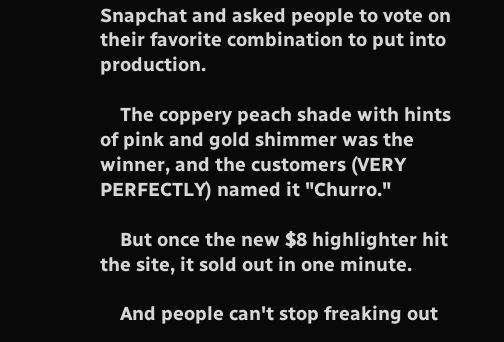Snapchat and asked people to vote on their favorite combination to put into production.

    The coppery peach shade with hints of pink and gold shimmer was the winner, and the customers (VERY PERFECTLY) named it "Churro."

    But once the new $8 highlighter hit the site, it sold out in one minute.

    And people can't stop freaking out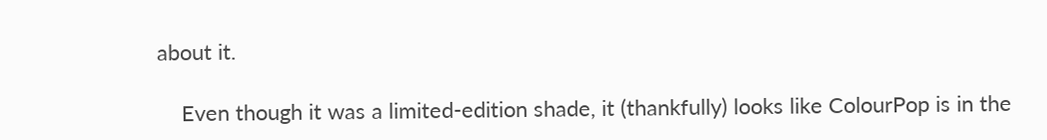about it.

    Even though it was a limited-edition shade, it (thankfully) looks like ColourPop is in the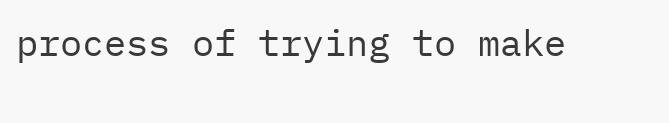process of trying to make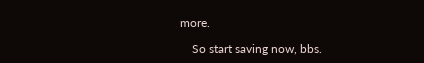more.

    So start saving now, bbs.